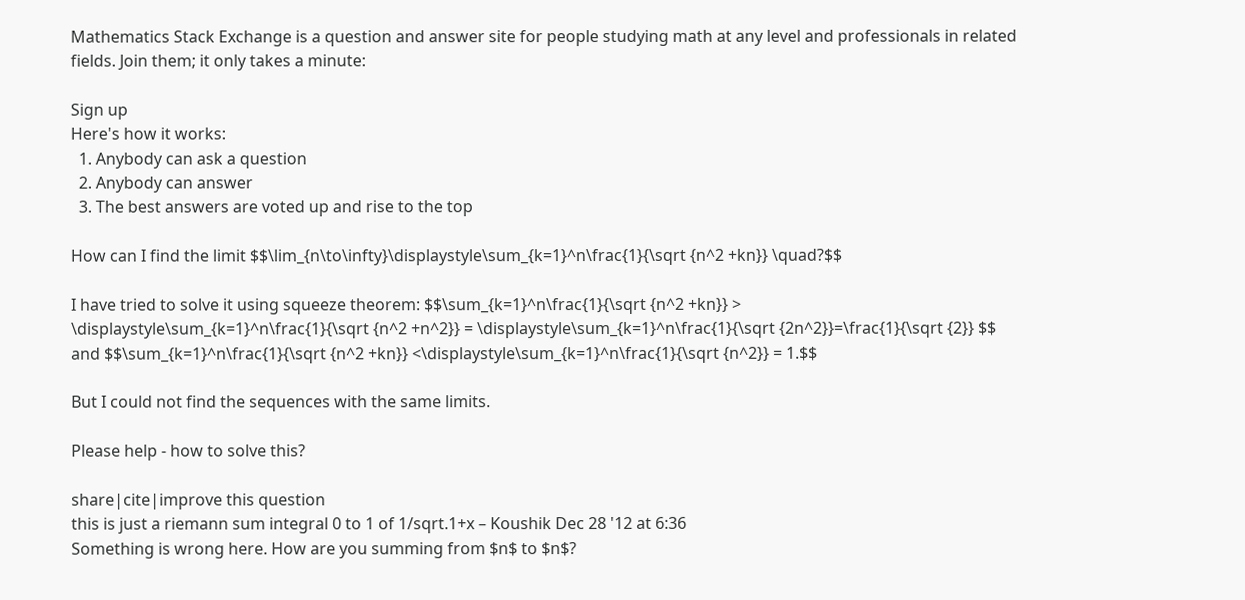Mathematics Stack Exchange is a question and answer site for people studying math at any level and professionals in related fields. Join them; it only takes a minute:

Sign up
Here's how it works:
  1. Anybody can ask a question
  2. Anybody can answer
  3. The best answers are voted up and rise to the top

How can I find the limit $$\lim_{n\to\infty}\displaystyle\sum_{k=1}^n\frac{1}{\sqrt {n^2 +kn}} \quad?$$

I have tried to solve it using squeeze theorem: $$\sum_{k=1}^n\frac{1}{\sqrt {n^2 +kn}} > \displaystyle\sum_{k=1}^n\frac{1}{\sqrt {n^2 +n^2}} = \displaystyle\sum_{k=1}^n\frac{1}{\sqrt {2n^2}}=\frac{1}{\sqrt {2}} $$ and $$\sum_{k=1}^n\frac{1}{\sqrt {n^2 +kn}} <\displaystyle\sum_{k=1}^n\frac{1}{\sqrt {n^2}} = 1.$$

But I could not find the sequences with the same limits.

Please help - how to solve this?

share|cite|improve this question
this is just a riemann sum integral 0 to 1 of 1/sqrt.1+x – Koushik Dec 28 '12 at 6:36
Something is wrong here. How are you summing from $n$ to $n$?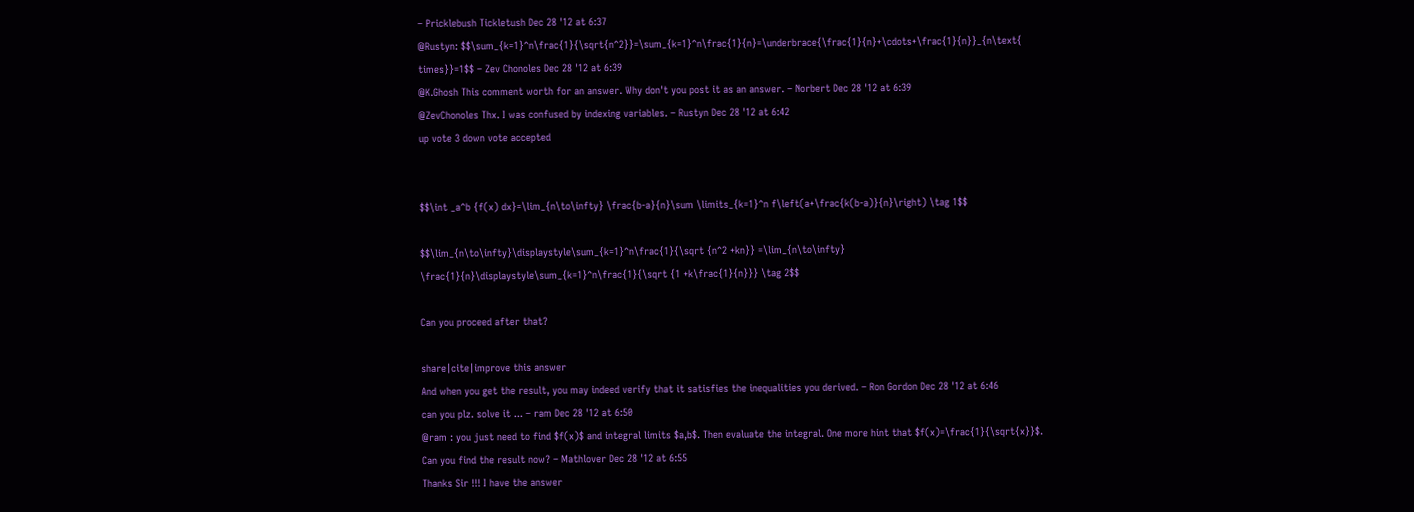– Pricklebush Tickletush Dec 28 '12 at 6:37
@Rustyn: $$\sum_{k=1}^n\frac{1}{\sqrt{n^2}}=\sum_{k=1}^n\frac{1}{n}=\underbrace{\frac{1}{n}+\cdots+\frac{1}{n}}_{n\text{ times}}=1$$ – Zev Chonoles Dec 28 '12 at 6:39
@K.Ghosh This comment worth for an answer. Why don't you post it as an answer. – Norbert Dec 28 '12 at 6:39
@ZevChonoles Thx. I was confused by indexing variables. – Rustyn Dec 28 '12 at 6:42
up vote 3 down vote accepted


$$\int _a^b {f(x) dx}=\lim_{n\to\infty} \frac{b-a}{n}\sum \limits_{k=1}^n f\left(a+\frac{k(b-a)}{n}\right) \tag 1$$

$$\lim_{n\to\infty}\displaystyle\sum_{k=1}^n\frac{1}{\sqrt {n^2 +kn}} =\lim_{n\to\infty} \frac{1}{n}\displaystyle\sum_{k=1}^n\frac{1}{\sqrt {1 +k\frac{1}{n}}} \tag 2$$

Can you proceed after that?

share|cite|improve this answer
And when you get the result, you may indeed verify that it satisfies the inequalities you derived. – Ron Gordon Dec 28 '12 at 6:46
can you plz. solve it ... – ram Dec 28 '12 at 6:50
@ram : you just need to find $f(x)$ and integral limits $a,b$. Then evaluate the integral. One more hint that $f(x)=\frac{1}{\sqrt{x}}$. Can you find the result now? – Mathlover Dec 28 '12 at 6:55
Thanks Sir !!! I have the answer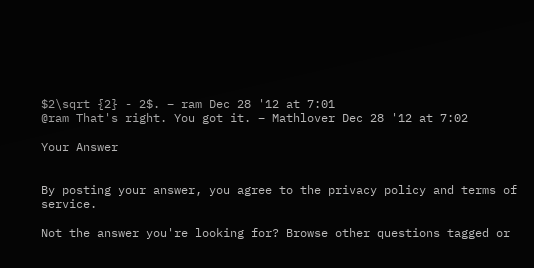$2\sqrt {2} - 2$. – ram Dec 28 '12 at 7:01
@ram That's right. You got it. – Mathlover Dec 28 '12 at 7:02

Your Answer


By posting your answer, you agree to the privacy policy and terms of service.

Not the answer you're looking for? Browse other questions tagged or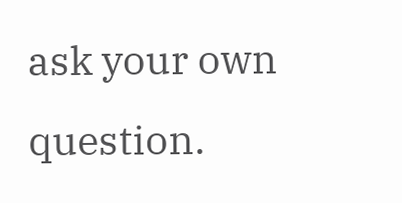ask your own question.